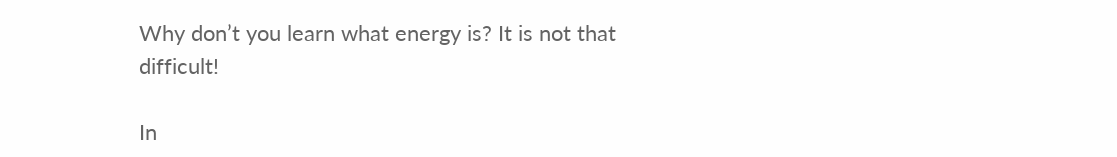Why don’t you learn what energy is? It is not that difficult!

In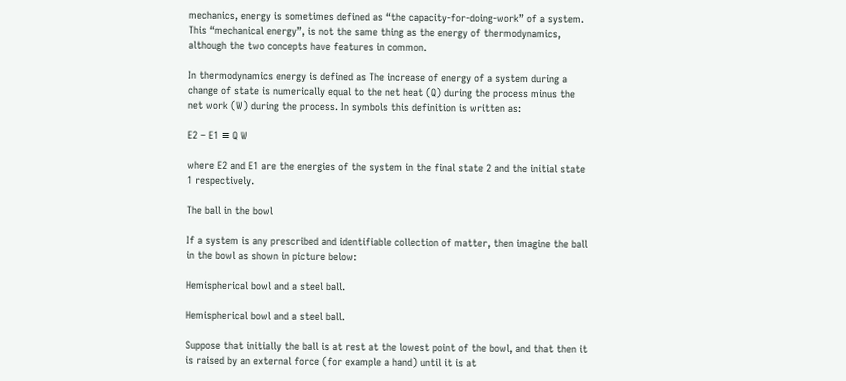mechanics, energy is sometimes defined as “the capacity-for-doing-work” of a system. This “mechanical energy”, is not the same thing as the energy of thermodynamics, although the two concepts have features in common.

In thermodynamics energy is defined as The increase of energy of a system during a change of state is numerically equal to the net heat (Q) during the process minus the net work (W) during the process. In symbols this definition is written as:

E2 – E1 ≡ Q W

where E2 and E1 are the energies of the system in the final state 2 and the initial state 1 respectively.

The ball in the bowl

If a system is any prescribed and identifiable collection of matter, then imagine the ball in the bowl as shown in picture below:

Hemispherical bowl and a steel ball.

Hemispherical bowl and a steel ball.

Suppose that initially the ball is at rest at the lowest point of the bowl, and that then it is raised by an external force (for example a hand) until it is at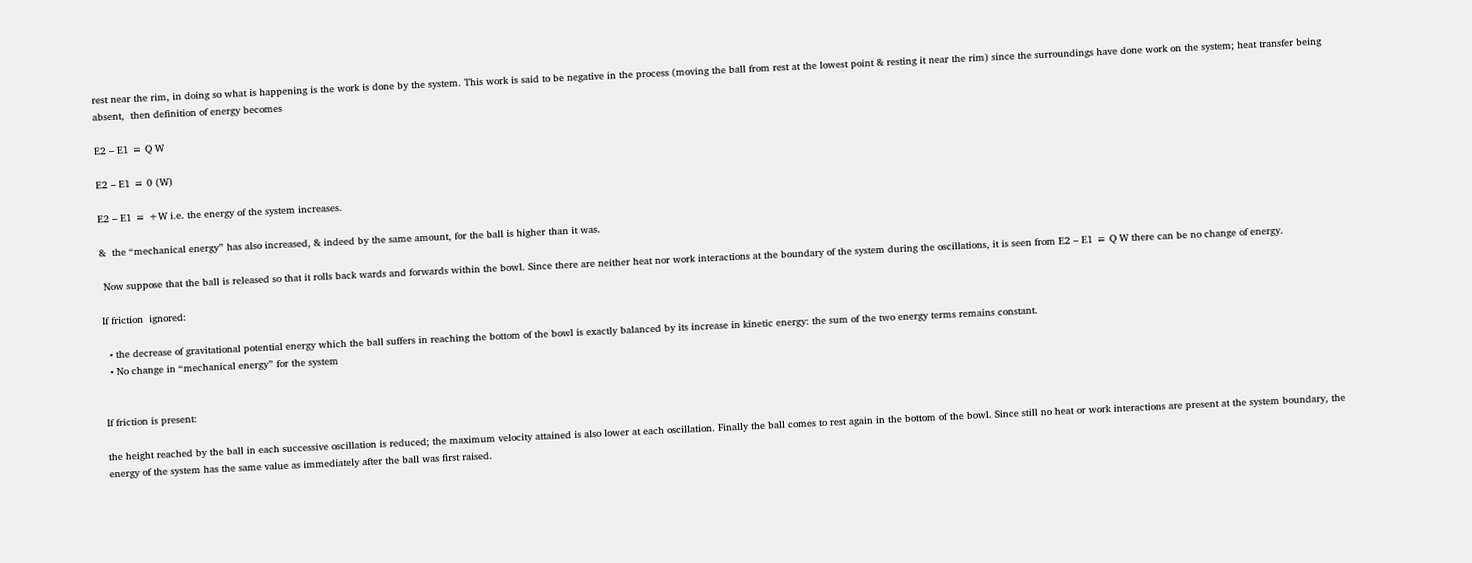rest near the rim, in doing so what is happening is the work is done by the system. This work is said to be negative in the process (moving the ball from rest at the lowest point & resting it near the rim) since the surroundings have done work on the system; heat transfer being absent,  then definition of energy becomes

E2 – E1 ≡ Q W

E2 – E1 ≡ 0 (W)

E2 – E1 ≡ +W i.e. the energy of the system increases.

&  the “mechanical energy” has also increased, & indeed by the same amount, for the ball is higher than it was.

 Now suppose that the ball is released so that it rolls back wards and forwards within the bowl. Since there are neither heat nor work interactions at the boundary of the system during the oscillations, it is seen from E2 – E1 ≡ Q W there can be no change of energy.

If friction  ignored:

  • the decrease of gravitational potential energy which the ball suffers in reaching the bottom of the bowl is exactly balanced by its increase in kinetic energy: the sum of the two energy terms remains constant.
  • No change in “mechanical energy” for the system


If friction is present:

the height reached by the ball in each successive oscillation is reduced; the maximum velocity attained is also lower at each oscillation. Finally the ball comes to rest again in the bottom of the bowl. Since still no heat or work interactions are present at the system boundary, the energy of the system has the same value as immediately after the ball was first raised.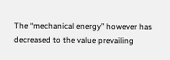The “mechanical energy” however has decreased to the value prevailing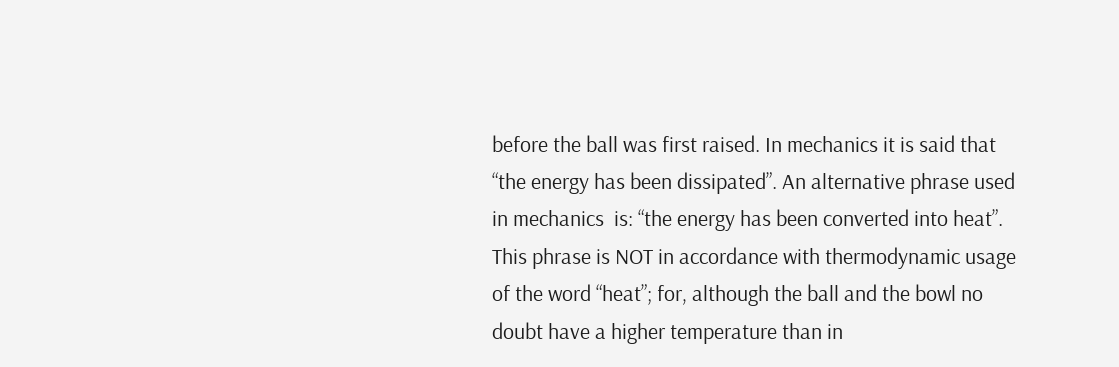before the ball was first raised. In mechanics it is said that “the energy has been dissipated”. An alternative phrase used in mechanics  is: “the energy has been converted into heat”. This phrase is NOT in accordance with thermodynamic usage of the word “heat”; for, although the ball and the bowl no doubt have a higher temperature than in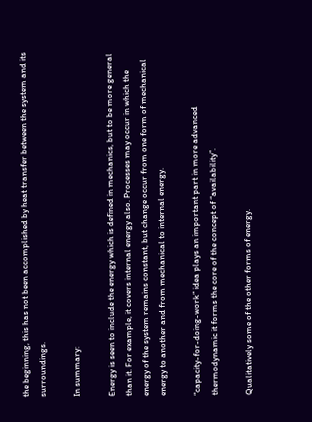the beginning, this has not been accomplished by heat transfer between the system and its surroundings.

In summary:

Energy is seen to include the energy which is defined in mechanics, but to be more general than it. For example, it covers internal energy also. Processes may occur in which the energy of the system remains constant, but change occur from one form of mechanical energy to another and from mechanical to internal energy.

“capacity-for-doing-work” idea plays an important part in more advanced thermodynamic it forms the core of the concept of “availability”.

Qualitatively some of the other forms of energy.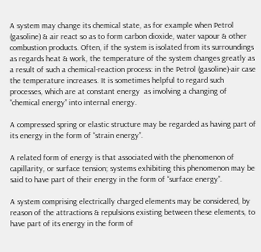A system may change its chemical state, as for example when Petrol (gasoline) & air react so as to form carbon dioxide, water vapour & other combustion products. Often, if the system is isolated from its surroundings as regards heat & work, the temperature of the system changes greatly as a result of such a chemical-reaction process: in the Petrol (gasoline)-air case the temperature increases. It is sometimes helpful to regard such processes, which are at constant energy  as involving a changing of “chemical energy” into internal energy.

A compressed spring or elastic structure may be regarded as having part of its energy in the form of “strain energy”.

A related form of energy is that associated with the phenomenon of capillarity, or surface tension; systems exhibiting this phenomenon may be said to have part of their energy in the form of “surface energy”.

A system comprising electrically charged elements may be considered, by reason of the attractions & repulsions existing between these elements, to have part of its energy in the form of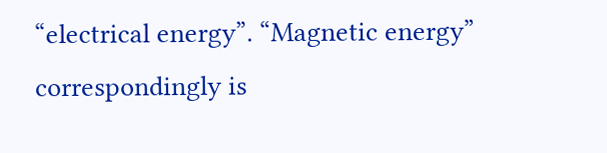“electrical energy”. “Magnetic energy” correspondingly is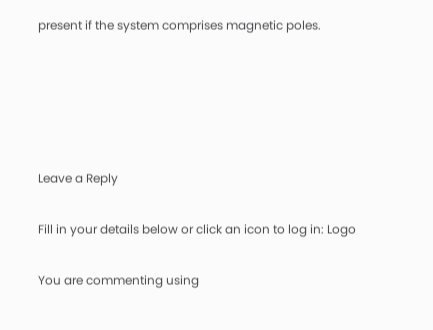present if the system comprises magnetic poles.





Leave a Reply

Fill in your details below or click an icon to log in: Logo

You are commenting using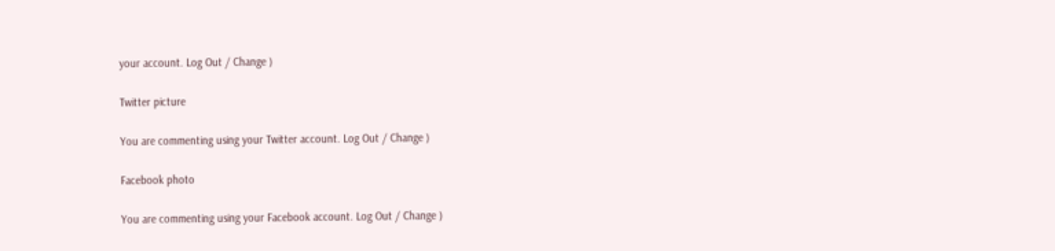your account. Log Out / Change )

Twitter picture

You are commenting using your Twitter account. Log Out / Change )

Facebook photo

You are commenting using your Facebook account. Log Out / Change )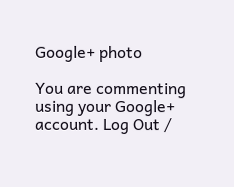Google+ photo

You are commenting using your Google+ account. Log Out /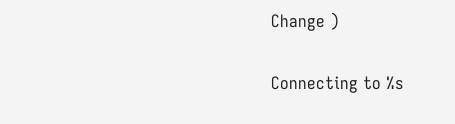Change )

Connecting to %s